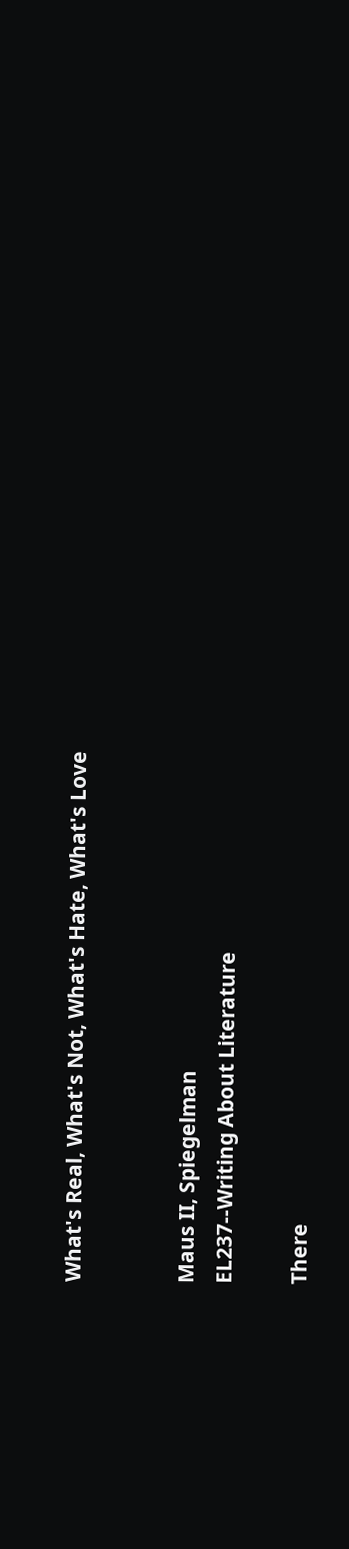What's Real, What's Not, What's Hate, What's Love


Maus II, Spiegelman
EL237--Writing About Literature

There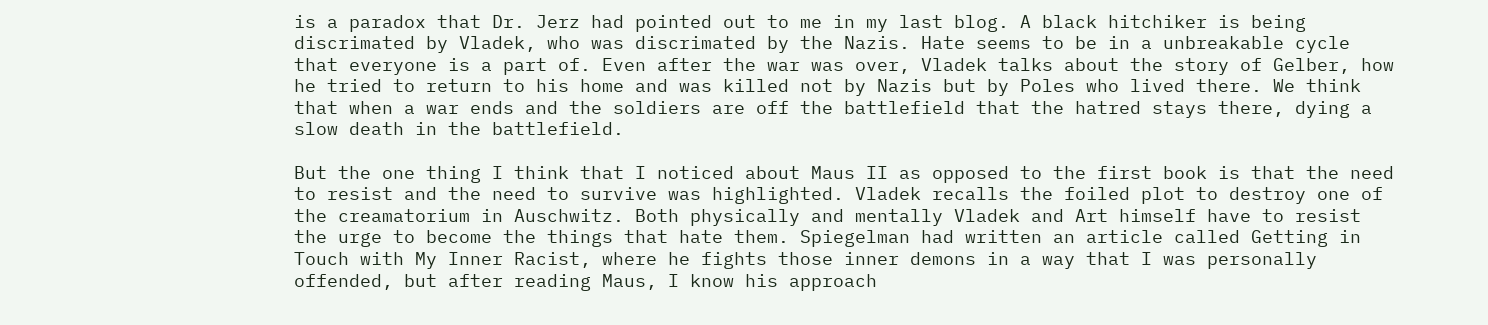is a paradox that Dr. Jerz had pointed out to me in my last blog. A black hitchiker is being discrimated by Vladek, who was discrimated by the Nazis. Hate seems to be in a unbreakable cycle that everyone is a part of. Even after the war was over, Vladek talks about the story of Gelber, how he tried to return to his home and was killed not by Nazis but by Poles who lived there. We think that when a war ends and the soldiers are off the battlefield that the hatred stays there, dying a slow death in the battlefield.

But the one thing I think that I noticed about Maus II as opposed to the first book is that the need to resist and the need to survive was highlighted. Vladek recalls the foiled plot to destroy one of the creamatorium in Auschwitz. Both physically and mentally Vladek and Art himself have to resist the urge to become the things that hate them. Spiegelman had written an article called Getting in Touch with My Inner Racist, where he fights those inner demons in a way that I was personally offended, but after reading Maus, I know his approach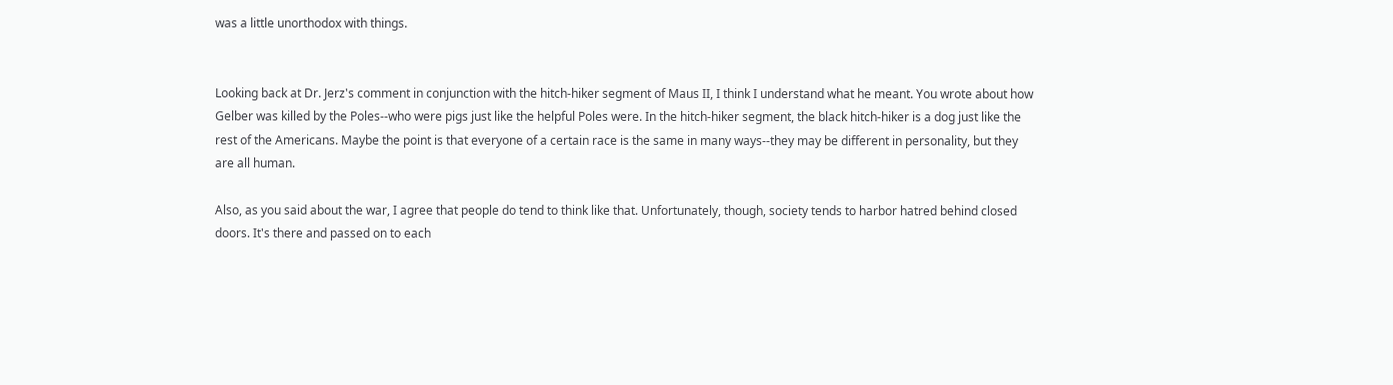was a little unorthodox with things.


Looking back at Dr. Jerz's comment in conjunction with the hitch-hiker segment of Maus II, I think I understand what he meant. You wrote about how Gelber was killed by the Poles--who were pigs just like the helpful Poles were. In the hitch-hiker segment, the black hitch-hiker is a dog just like the rest of the Americans. Maybe the point is that everyone of a certain race is the same in many ways--they may be different in personality, but they are all human.

Also, as you said about the war, I agree that people do tend to think like that. Unfortunately, though, society tends to harbor hatred behind closed doors. It's there and passed on to each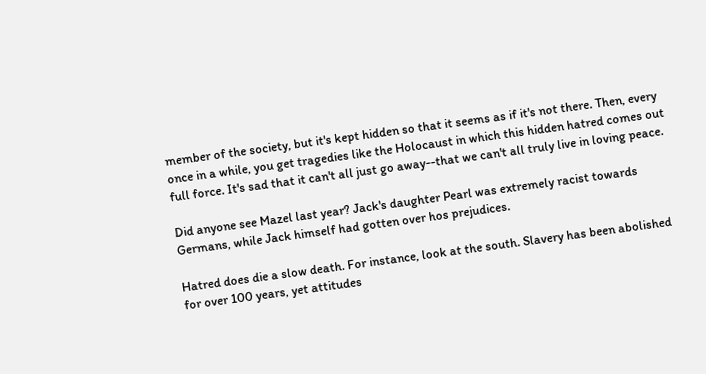member of the society, but it's kept hidden so that it seems as if it's not there. Then, every once in a while, you get tragedies like the Holocaust in which this hidden hatred comes out full force. It's sad that it can't all just go away--that we can't all truly live in loving peace.

Did anyone see Mazel last year? Jack's daughter Pearl was extremely racist towards Germans, while Jack himself had gotten over hos prejudices.

Hatred does die a slow death. For instance, look at the south. Slavery has been abolished for over 100 years, yet attitudes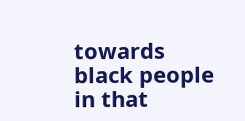towards black people in that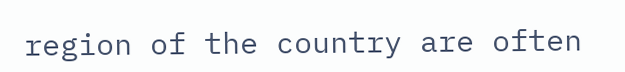region of the country are often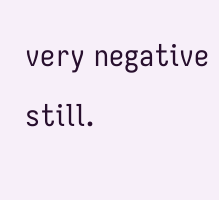very negative still.